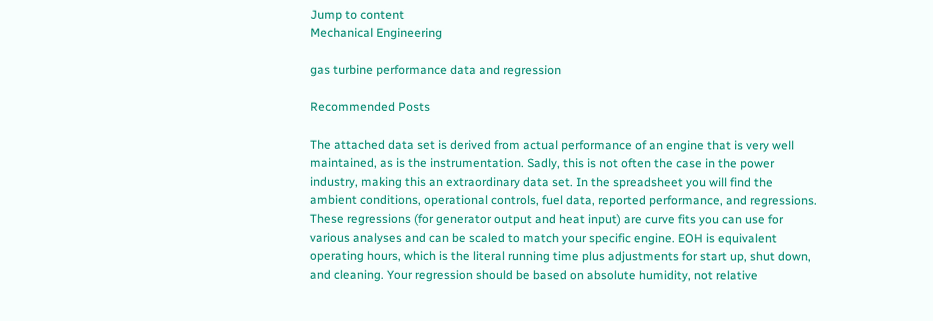Jump to content
Mechanical Engineering

gas turbine performance data and regression

Recommended Posts

The attached data set is derived from actual performance of an engine that is very well maintained, as is the instrumentation. Sadly, this is not often the case in the power industry, making this an extraordinary data set. In the spreadsheet you will find the ambient conditions, operational controls, fuel data, reported performance, and regressions. These regressions (for generator output and heat input) are curve fits you can use for various analyses and can be scaled to match your specific engine. EOH is equivalent operating hours, which is the literal running time plus adjustments for start up, shut down, and cleaning. Your regression should be based on absolute humidity, not relative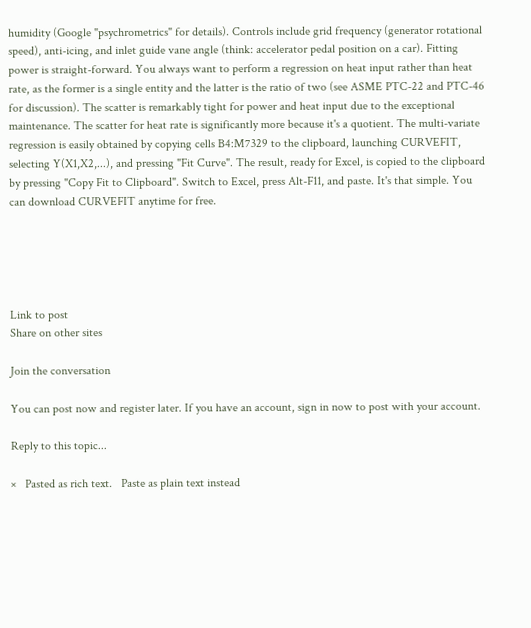humidity (Google "psychrometrics" for details). Controls include grid frequency (generator rotational speed), anti-icing, and inlet guide vane angle (think: accelerator pedal position on a car). Fitting power is straight-forward. You always want to perform a regression on heat input rather than heat rate, as the former is a single entity and the latter is the ratio of two (see ASME PTC-22 and PTC-46 for discussion). The scatter is remarkably tight for power and heat input due to the exceptional maintenance. The scatter for heat rate is significantly more because it's a quotient. The multi-variate regression is easily obtained by copying cells B4:M7329 to the clipboard, launching CURVEFIT, selecting Y(X1,X2,...), and pressing "Fit Curve". The result, ready for Excel, is copied to the clipboard by pressing "Copy Fit to Clipboard". Switch to Excel, press Alt-F11, and paste. It's that simple. You can download CURVEFIT anytime for free.





Link to post
Share on other sites

Join the conversation

You can post now and register later. If you have an account, sign in now to post with your account.

Reply to this topic...

×   Pasted as rich text.   Paste as plain text instead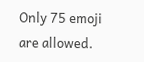Only 75 emoji are allowed.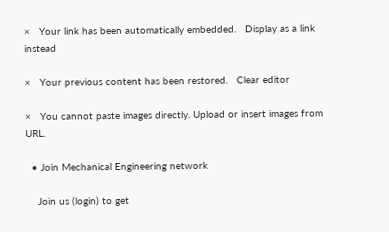×   Your link has been automatically embedded.   Display as a link instead

×   Your previous content has been restored.   Clear editor

×   You cannot paste images directly. Upload or insert images from URL.

  • Join Mechanical Engineering network

    Join us (login) to get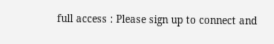full access : Please sign up to connect and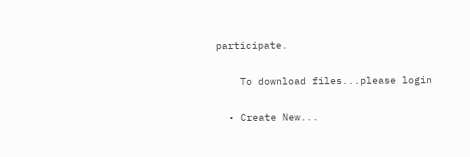participate.

    To download files...please login

  • Create New...